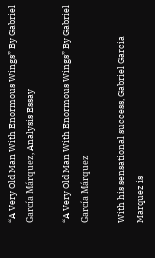“A Very Old Man With Enormous Wings” By Gabriel García Márquez, Analysis Essay

“A Very Old Man With Enormous Wings” By Gabriel García Márquez

With his sensational success, Gabriel Garcia Marquez is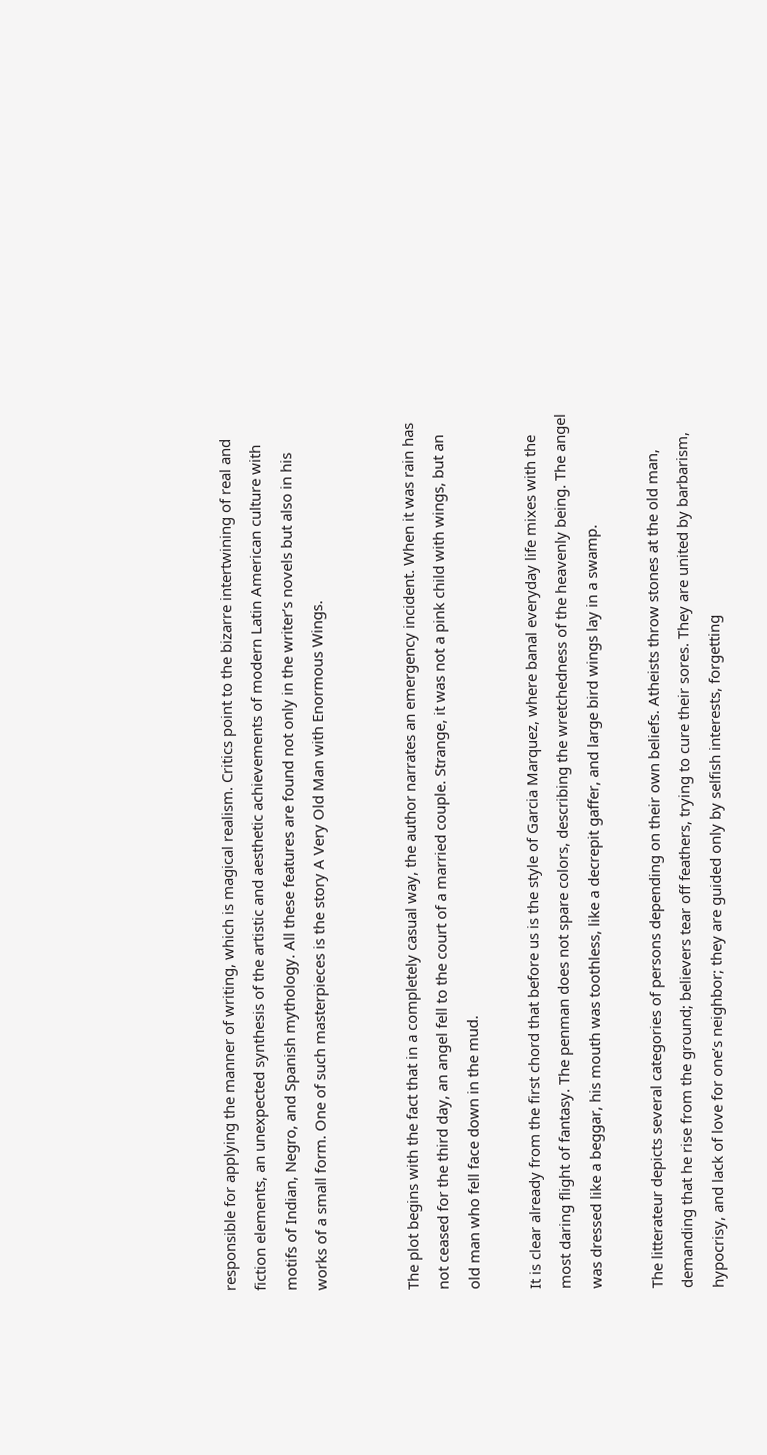responsible for applying the manner of writing, which is magical realism. Critics point to the bizarre intertwining of real and fiction elements, an unexpected synthesis of the artistic and aesthetic achievements of modern Latin American culture with motifs of Indian, Negro, and Spanish mythology. All these features are found not only in the writer’s novels but also in his works of a small form. One of such masterpieces is the story A Very Old Man with Enormous Wings.


The plot begins with the fact that in a completely casual way, the author narrates an emergency incident. When it was rain has not ceased for the third day, an angel fell to the court of a married couple. Strange, it was not a pink child with wings, but an old man who fell face down in the mud.

It is clear already from the first chord that before us is the style of Garcia Marquez, where banal everyday life mixes with the most daring flight of fantasy. The penman does not spare colors, describing the wretchedness of the heavenly being. The angel was dressed like a beggar, his mouth was toothless, like a decrepit gaffer, and large bird wings lay in a swamp.

The litterateur depicts several categories of persons depending on their own beliefs. Atheists throw stones at the old man, demanding that he rise from the ground; believers tear off feathers, trying to cure their sores. They are united by barbarism, hypocrisy, and lack of love for one’s neighbor; they are guided only by selfish interests, forgetting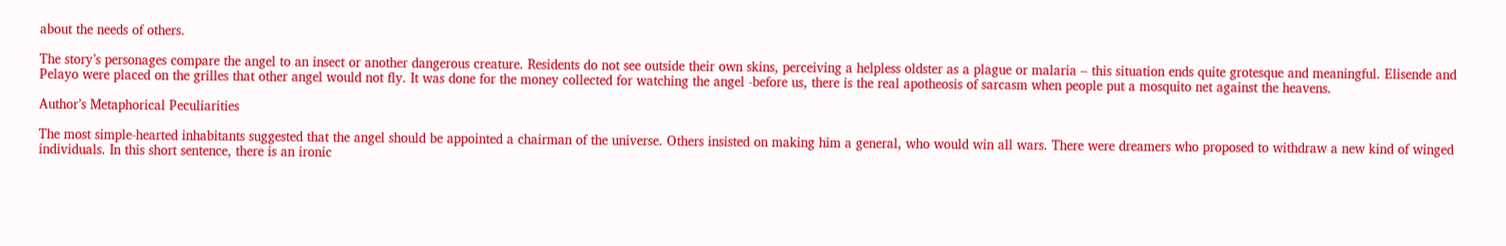about the needs of others.

The story’s personages compare the angel to an insect or another dangerous creature. Residents do not see outside their own skins, perceiving a helpless oldster as a plague or malaria – this situation ends quite grotesque and meaningful. Elisende and Pelayo were placed on the grilles that other angel would not fly. It was done for the money collected for watching the angel -before us, there is the real apotheosis of sarcasm when people put a mosquito net against the heavens.

Author’s Metaphorical Peculiarities

The most simple-hearted inhabitants suggested that the angel should be appointed a chairman of the universe. Others insisted on making him a general, who would win all wars. There were dreamers who proposed to withdraw a new kind of winged individuals. In this short sentence, there is an ironic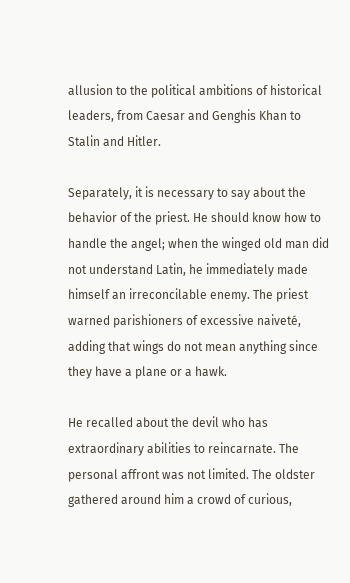allusion to the political ambitions of historical leaders, from Caesar and Genghis Khan to Stalin and Hitler.

Separately, it is necessary to say about the behavior of the priest. He should know how to handle the angel; when the winged old man did not understand Latin, he immediately made himself an irreconcilable enemy. The priest warned parishioners of excessive naiveté, adding that wings do not mean anything since they have a plane or a hawk.

He recalled about the devil who has extraordinary abilities to reincarnate. The personal affront was not limited. The oldster gathered around him a crowd of curious,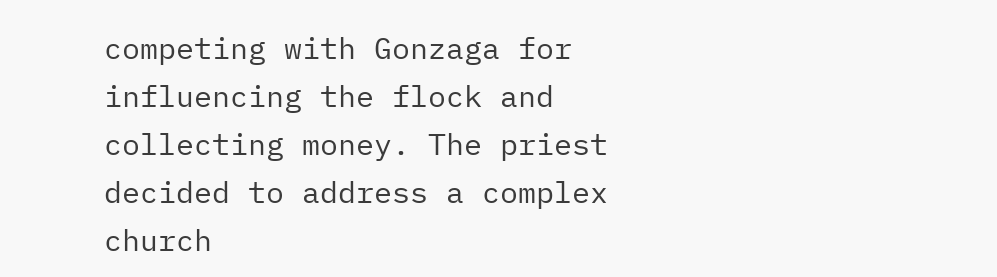competing with Gonzaga for influencing the flock and collecting money. The priest decided to address a complex church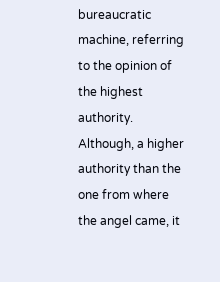bureaucratic machine, referring to the opinion of the highest authority. Although, a higher authority than the one from where the angel came, it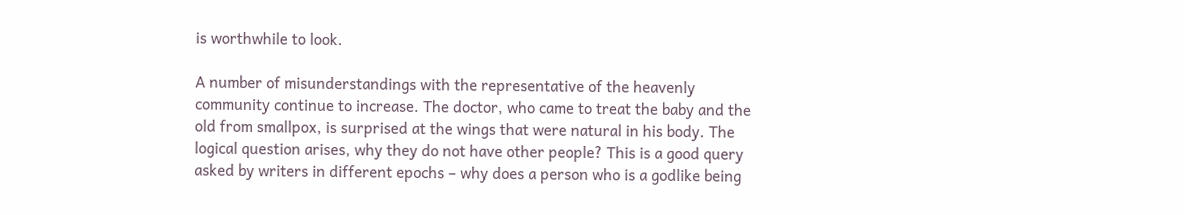is worthwhile to look.

A number of misunderstandings with the representative of the heavenly community continue to increase. The doctor, who came to treat the baby and the old from smallpox, is surprised at the wings that were natural in his body. The logical question arises, why they do not have other people? This is a good query asked by writers in different epochs – why does a person who is a godlike being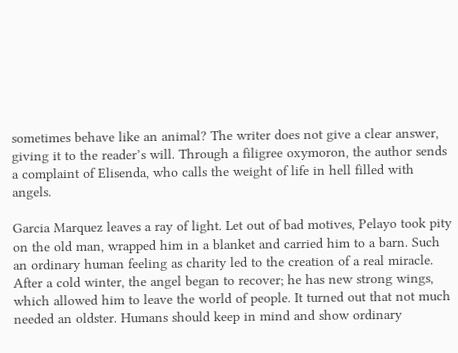sometimes behave like an animal? The writer does not give a clear answer, giving it to the reader’s will. Through a filigree oxymoron, the author sends a complaint of Elisenda, who calls the weight of life in hell filled with angels.

Garcia Marquez leaves a ray of light. Let out of bad motives, Pelayo took pity on the old man, wrapped him in a blanket and carried him to a barn. Such an ordinary human feeling as charity led to the creation of a real miracle. After a cold winter, the angel began to recover; he has new strong wings, which allowed him to leave the world of people. It turned out that not much needed an oldster. Humans should keep in mind and show ordinary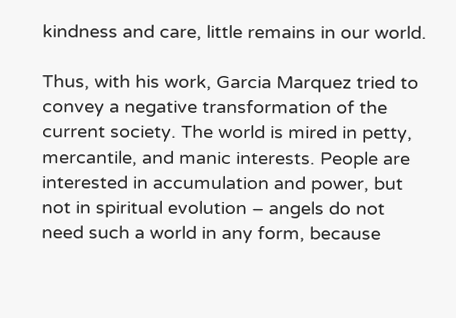kindness and care, little remains in our world.

Thus, with his work, Garcia Marquez tried to convey a negative transformation of the current society. The world is mired in petty, mercantile, and manic interests. People are interested in accumulation and power, but not in spiritual evolution – angels do not need such a world in any form, because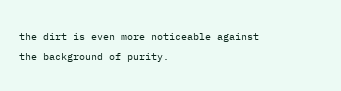the dirt is even more noticeable against the background of purity.